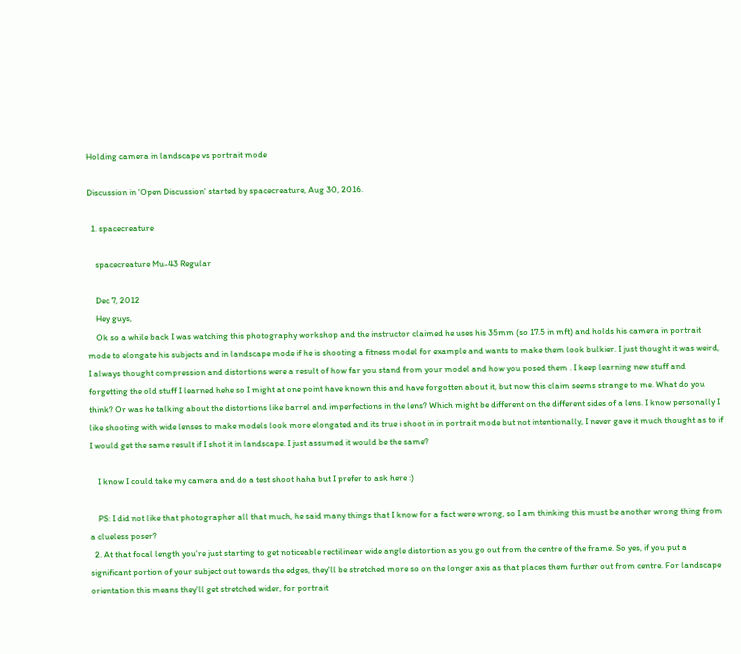Holding camera in landscape vs portrait mode

Discussion in 'Open Discussion' started by spacecreature, Aug 30, 2016.

  1. spacecreature

    spacecreature Mu-43 Regular

    Dec 7, 2012
    Hey guys,
    Ok so a while back I was watching this photography workshop and the instructor claimed he uses his 35mm (so 17.5 in mft) and holds his camera in portrait mode to elongate his subjects and in landscape mode if he is shooting a fitness model for example and wants to make them look bulkier. I just thought it was weird, I always thought compression and distortions were a result of how far you stand from your model and how you posed them . I keep learning new stuff and forgetting the old stuff I learned hehe so I might at one point have known this and have forgotten about it, but now this claim seems strange to me. What do you think? Or was he talking about the distortions like barrel and imperfections in the lens? Which might be different on the different sides of a lens. I know personally I like shooting with wide lenses to make models look more elongated and its true i shoot in in portrait mode but not intentionally, I never gave it much thought as to if I would get the same result if I shot it in landscape. I just assumed it would be the same?

    I know I could take my camera and do a test shoot haha but I prefer to ask here :)

    PS: I did not like that photographer all that much, he said many things that I know for a fact were wrong, so I am thinking this must be another wrong thing from a clueless poser?
  2. At that focal length you're just starting to get noticeable rectilinear wide angle distortion as you go out from the centre of the frame. So yes, if you put a significant portion of your subject out towards the edges, they'll be stretched more so on the longer axis as that places them further out from centre. For landscape orientation this means they'll get stretched wider, for portrait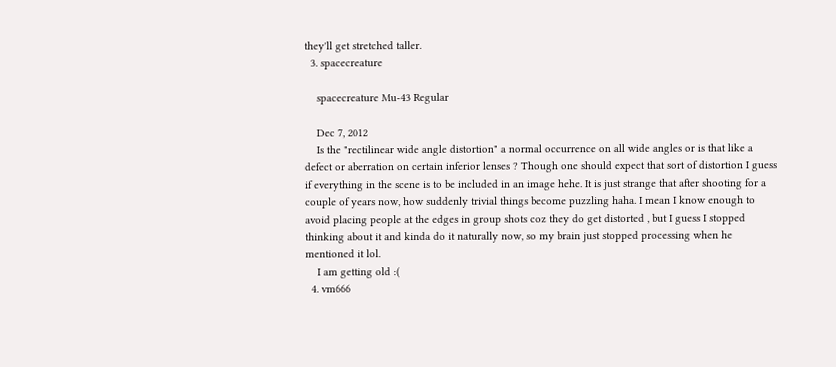they'll get stretched taller.
  3. spacecreature

    spacecreature Mu-43 Regular

    Dec 7, 2012
    Is the "rectilinear wide angle distortion" a normal occurrence on all wide angles or is that like a defect or aberration on certain inferior lenses ? Though one should expect that sort of distortion I guess if everything in the scene is to be included in an image hehe. It is just strange that after shooting for a couple of years now, how suddenly trivial things become puzzling haha. I mean I know enough to avoid placing people at the edges in group shots coz they do get distorted , but I guess I stopped thinking about it and kinda do it naturally now, so my brain just stopped processing when he mentioned it lol.
    I am getting old :(
  4. vm666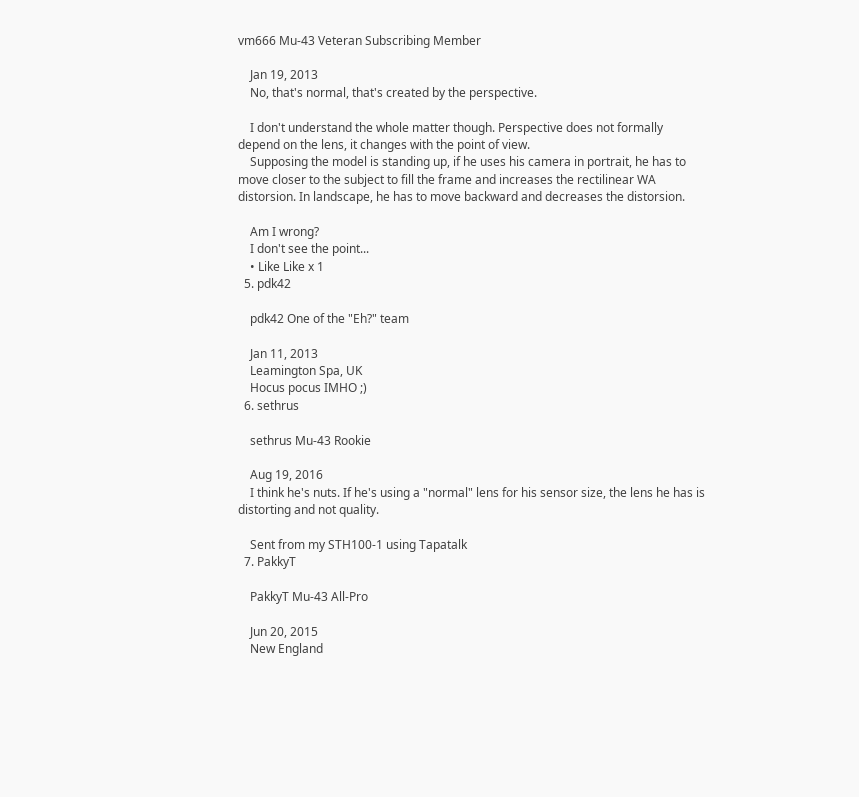vm666 Mu-43 Veteran Subscribing Member

    Jan 19, 2013
    No, that's normal, that's created by the perspective.

    I don't understand the whole matter though. Perspective does not formally depend on the lens, it changes with the point of view.
    Supposing the model is standing up, if he uses his camera in portrait, he has to move closer to the subject to fill the frame and increases the rectilinear WA distorsion. In landscape, he has to move backward and decreases the distorsion.

    Am I wrong?
    I don't see the point...
    • Like Like x 1
  5. pdk42

    pdk42 One of the "Eh?" team

    Jan 11, 2013
    Leamington Spa, UK
    Hocus pocus IMHO ;)
  6. sethrus

    sethrus Mu-43 Rookie

    Aug 19, 2016
    I think he's nuts. If he's using a "normal" lens for his sensor size, the lens he has is distorting and not quality.

    Sent from my STH100-1 using Tapatalk
  7. PakkyT

    PakkyT Mu-43 All-Pro

    Jun 20, 2015
    New England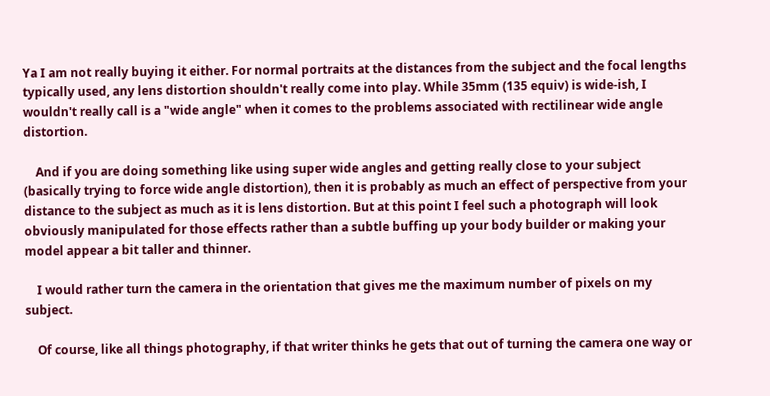Ya I am not really buying it either. For normal portraits at the distances from the subject and the focal lengths typically used, any lens distortion shouldn't really come into play. While 35mm (135 equiv) is wide-ish, I wouldn't really call is a "wide angle" when it comes to the problems associated with rectilinear wide angle distortion.

    And if you are doing something like using super wide angles and getting really close to your subject (basically trying to force wide angle distortion), then it is probably as much an effect of perspective from your distance to the subject as much as it is lens distortion. But at this point I feel such a photograph will look obviously manipulated for those effects rather than a subtle buffing up your body builder or making your model appear a bit taller and thinner.

    I would rather turn the camera in the orientation that gives me the maximum number of pixels on my subject.

    Of course, like all things photography, if that writer thinks he gets that out of turning the camera one way or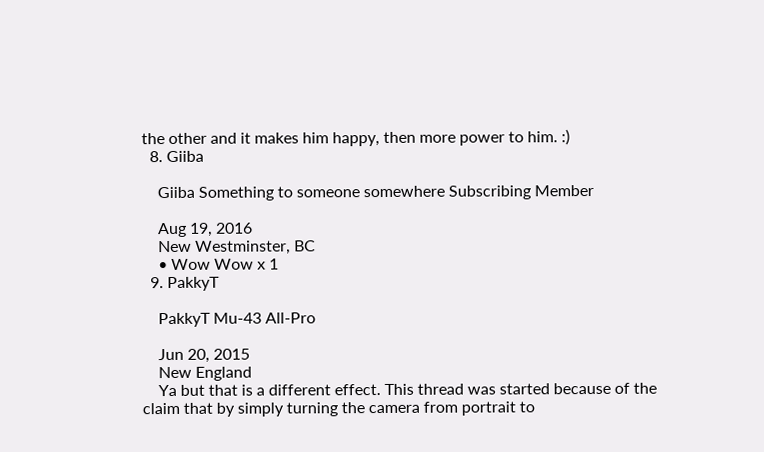the other and it makes him happy, then more power to him. :)
  8. Giiba

    Giiba Something to someone somewhere Subscribing Member

    Aug 19, 2016
    New Westminster, BC
    • Wow Wow x 1
  9. PakkyT

    PakkyT Mu-43 All-Pro

    Jun 20, 2015
    New England
    Ya but that is a different effect. This thread was started because of the claim that by simply turning the camera from portrait to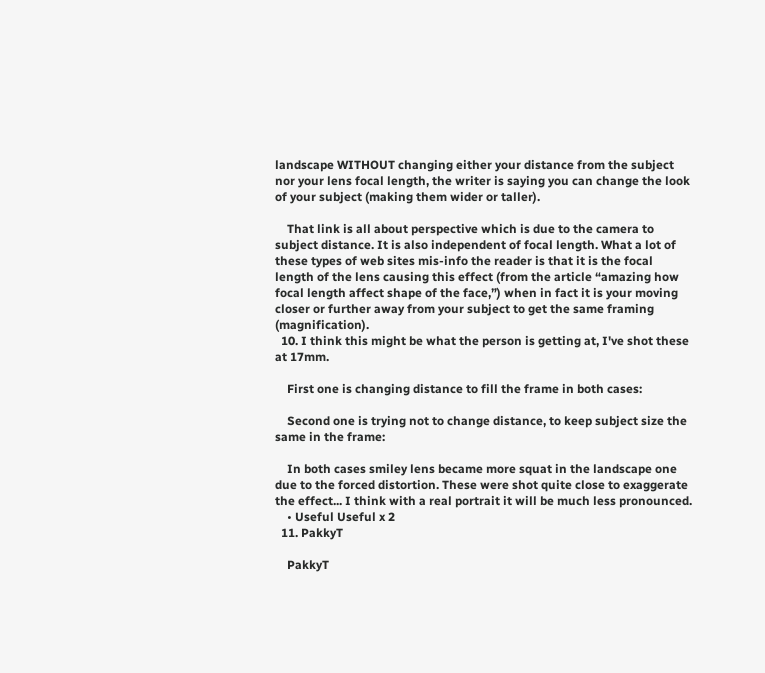landscape WITHOUT changing either your distance from the subject nor your lens focal length, the writer is saying you can change the look of your subject (making them wider or taller).

    That link is all about perspective which is due to the camera to subject distance. It is also independent of focal length. What a lot of these types of web sites mis-info the reader is that it is the focal length of the lens causing this effect (from the article “amazing how focal length affect shape of the face,”) when in fact it is your moving closer or further away from your subject to get the same framing (magnification).
  10. I think this might be what the person is getting at, I've shot these at 17mm.

    First one is changing distance to fill the frame in both cases:

    Second one is trying not to change distance, to keep subject size the same in the frame:

    In both cases smiley lens became more squat in the landscape one due to the forced distortion. These were shot quite close to exaggerate the effect... I think with a real portrait it will be much less pronounced.
    • Useful Useful x 2
  11. PakkyT

    PakkyT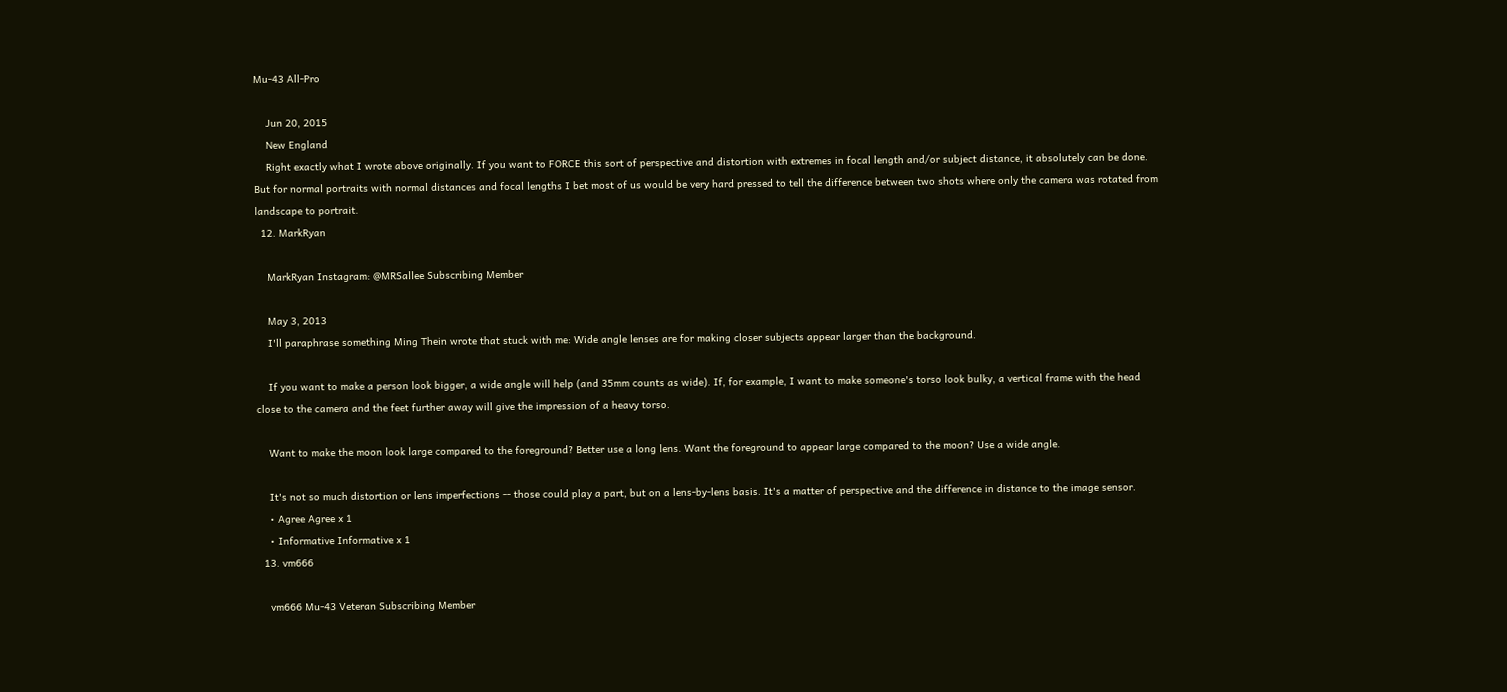Mu-43 All-Pro

    Jun 20, 2015
    New England
    Right exactly what I wrote above originally. If you want to FORCE this sort of perspective and distortion with extremes in focal length and/or subject distance, it absolutely can be done. But for normal portraits with normal distances and focal lengths I bet most of us would be very hard pressed to tell the difference between two shots where only the camera was rotated from landscape to portrait.
  12. MarkRyan

    MarkRyan Instagram: @MRSallee Subscribing Member

    May 3, 2013
    I'll paraphrase something Ming Thein wrote that stuck with me: Wide angle lenses are for making closer subjects appear larger than the background.

    If you want to make a person look bigger, a wide angle will help (and 35mm counts as wide). If, for example, I want to make someone's torso look bulky, a vertical frame with the head close to the camera and the feet further away will give the impression of a heavy torso.

    Want to make the moon look large compared to the foreground? Better use a long lens. Want the foreground to appear large compared to the moon? Use a wide angle.

    It's not so much distortion or lens imperfections -- those could play a part, but on a lens-by-lens basis. It's a matter of perspective and the difference in distance to the image sensor.
    • Agree Agree x 1
    • Informative Informative x 1
  13. vm666

    vm666 Mu-43 Veteran Subscribing Member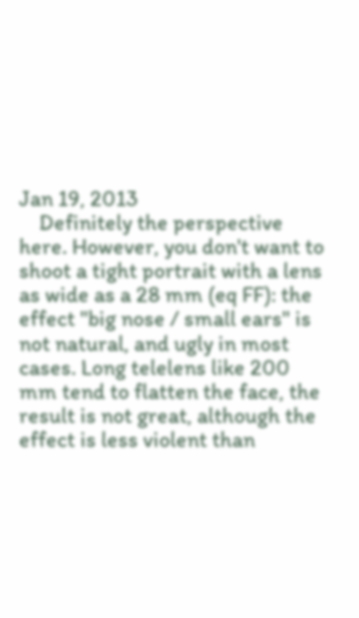Jan 19, 2013
    Definitely the perspective here. However, you don't want to shoot a tight portrait with a lens as wide as a 28 mm (eq FF): the effect "big nose / small ears" is not natural, and ugly in most cases. Long telelens like 200 mm tend to flatten the face, the result is not great, although the effect is less violent than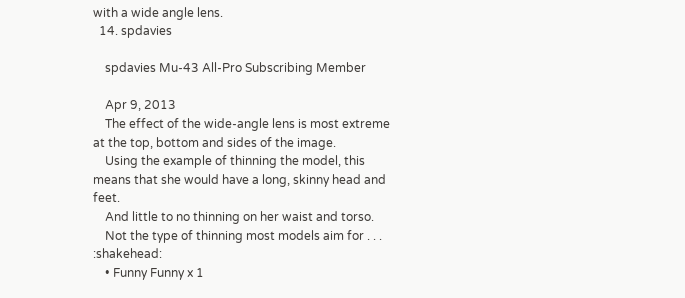with a wide angle lens.
  14. spdavies

    spdavies Mu-43 All-Pro Subscribing Member

    Apr 9, 2013
    The effect of the wide-angle lens is most extreme at the top, bottom and sides of the image.
    Using the example of thinning the model, this means that she would have a long, skinny head and feet.
    And little to no thinning on her waist and torso.
    Not the type of thinning most models aim for . . . :shakehead:
    • Funny Funny x 1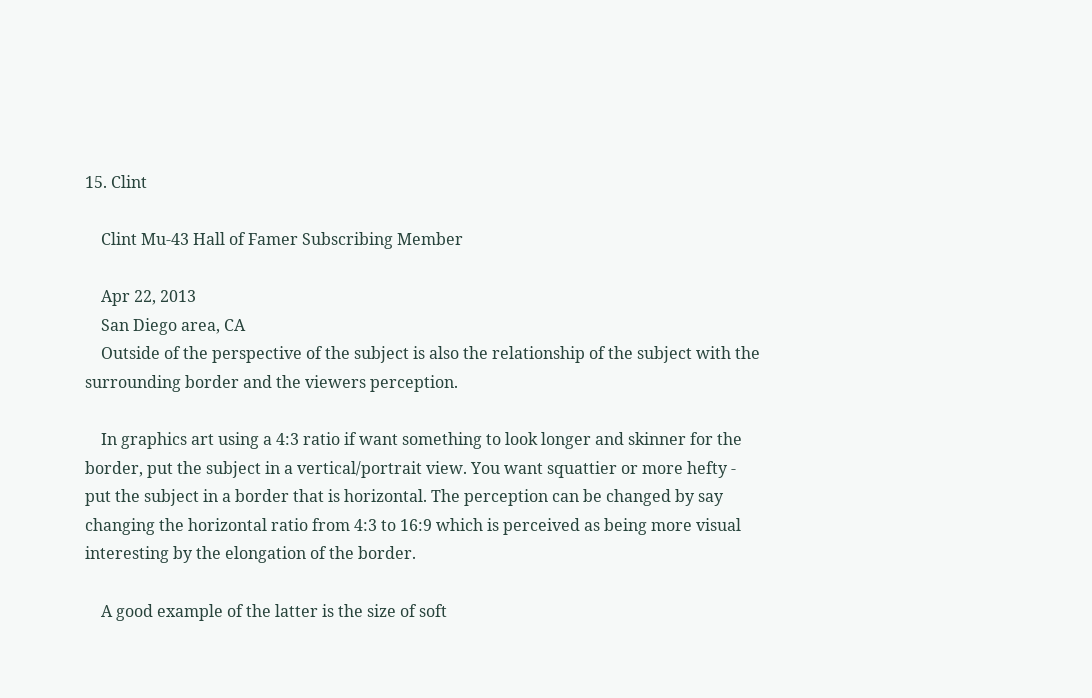15. Clint

    Clint Mu-43 Hall of Famer Subscribing Member

    Apr 22, 2013
    San Diego area, CA
    Outside of the perspective of the subject is also the relationship of the subject with the surrounding border and the viewers perception.

    In graphics art using a 4:3 ratio if want something to look longer and skinner for the border, put the subject in a vertical/portrait view. You want squattier or more hefty - put the subject in a border that is horizontal. The perception can be changed by say changing the horizontal ratio from 4:3 to 16:9 which is perceived as being more visual interesting by the elongation of the border.

    A good example of the latter is the size of soft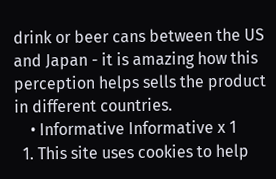drink or beer cans between the US and Japan - it is amazing how this perception helps sells the product in different countries.
    • Informative Informative x 1
  1. This site uses cookies to help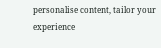personalise content, tailor your experience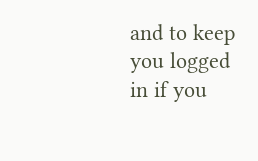and to keep you logged in if you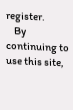register.
    By continuing to use this site,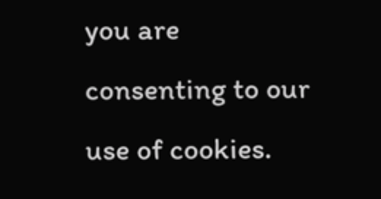you are consenting to our use of cookies.